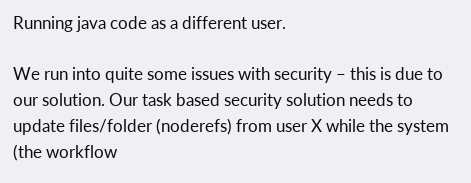Running java code as a different user.

We run into quite some issues with security – this is due to our solution. Our task based security solution needs to update files/folder (noderefs) from user X while the system (the workflow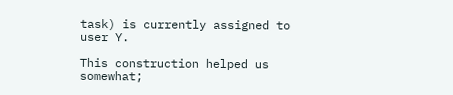task) is currently assigned to user Y.

This construction helped us somewhat;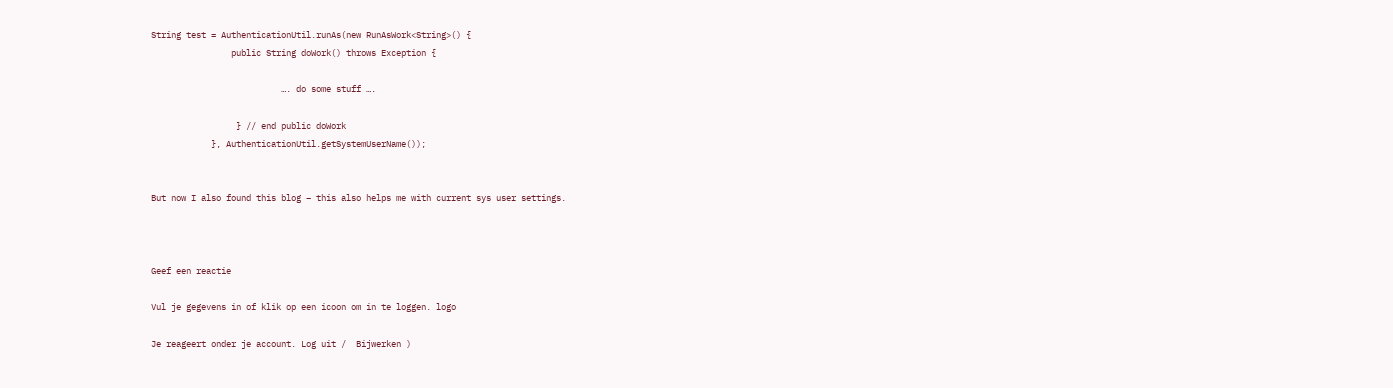String test = AuthenticationUtil.runAs(new RunAsWork<String>() {
                public String doWork() throws Exception {

                          …. do some stuff ….

                 } // end public doWork
            }, AuthenticationUtil.getSystemUserName());


But now I also found this blog – this also helps me with current sys user settings.



Geef een reactie

Vul je gegevens in of klik op een icoon om in te loggen. logo

Je reageert onder je account. Log uit /  Bijwerken )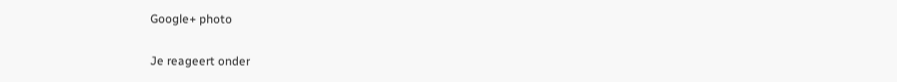Google+ photo

Je reageert onder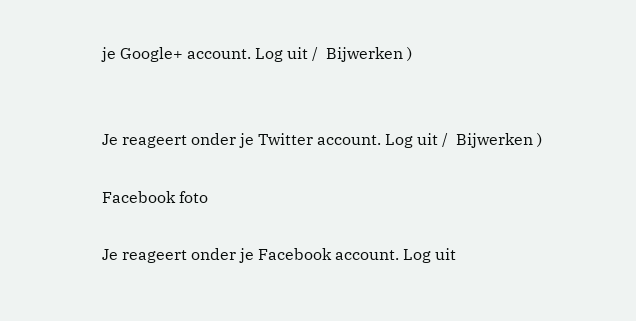je Google+ account. Log uit /  Bijwerken )


Je reageert onder je Twitter account. Log uit /  Bijwerken )

Facebook foto

Je reageert onder je Facebook account. Log uit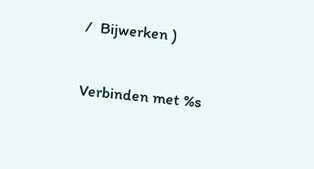/  Bijwerken )

Verbinden met %s